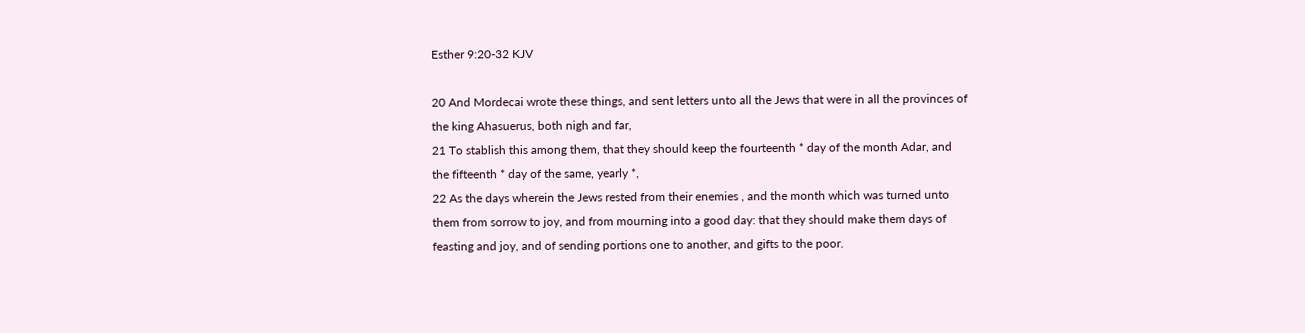Esther 9:20-32 KJV

20 And Mordecai wrote these things, and sent letters unto all the Jews that were in all the provinces of the king Ahasuerus, both nigh and far,
21 To stablish this among them, that they should keep the fourteenth * day of the month Adar, and the fifteenth * day of the same, yearly *,
22 As the days wherein the Jews rested from their enemies , and the month which was turned unto them from sorrow to joy, and from mourning into a good day: that they should make them days of feasting and joy, and of sending portions one to another, and gifts to the poor.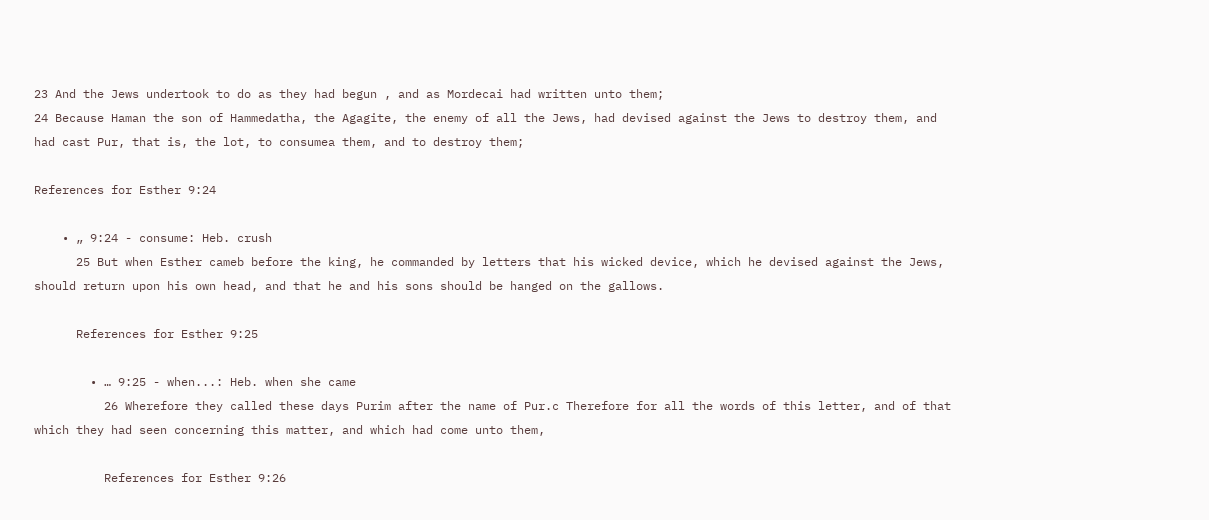23 And the Jews undertook to do as they had begun , and as Mordecai had written unto them;
24 Because Haman the son of Hammedatha, the Agagite, the enemy of all the Jews, had devised against the Jews to destroy them, and had cast Pur, that is, the lot, to consumea them, and to destroy them;

References for Esther 9:24

    • „ 9:24 - consume: Heb. crush
      25 But when Esther cameb before the king, he commanded by letters that his wicked device, which he devised against the Jews, should return upon his own head, and that he and his sons should be hanged on the gallows.

      References for Esther 9:25

        • … 9:25 - when...: Heb. when she came
          26 Wherefore they called these days Purim after the name of Pur.c Therefore for all the words of this letter, and of that which they had seen concerning this matter, and which had come unto them,

          References for Esther 9:26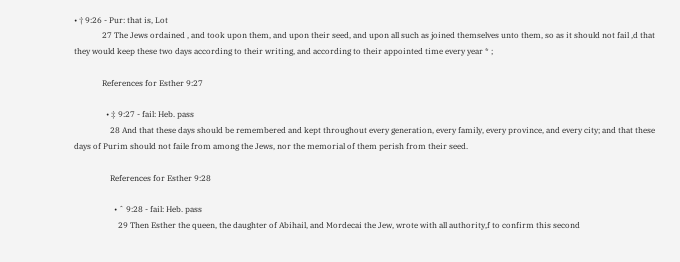• † 9:26 - Pur: that is, Lot
              27 The Jews ordained , and took upon them, and upon their seed, and upon all such as joined themselves unto them, so as it should not fail ,d that they would keep these two days according to their writing, and according to their appointed time every year * ;

              References for Esther 9:27

                • ‡ 9:27 - fail: Heb. pass
                  28 And that these days should be remembered and kept throughout every generation, every family, every province, and every city; and that these days of Purim should not faile from among the Jews, nor the memorial of them perish from their seed.

                  References for Esther 9:28

                    • ˆ 9:28 - fail: Heb. pass
                      29 Then Esther the queen, the daughter of Abihail, and Mordecai the Jew, wrote with all authority,f to confirm this second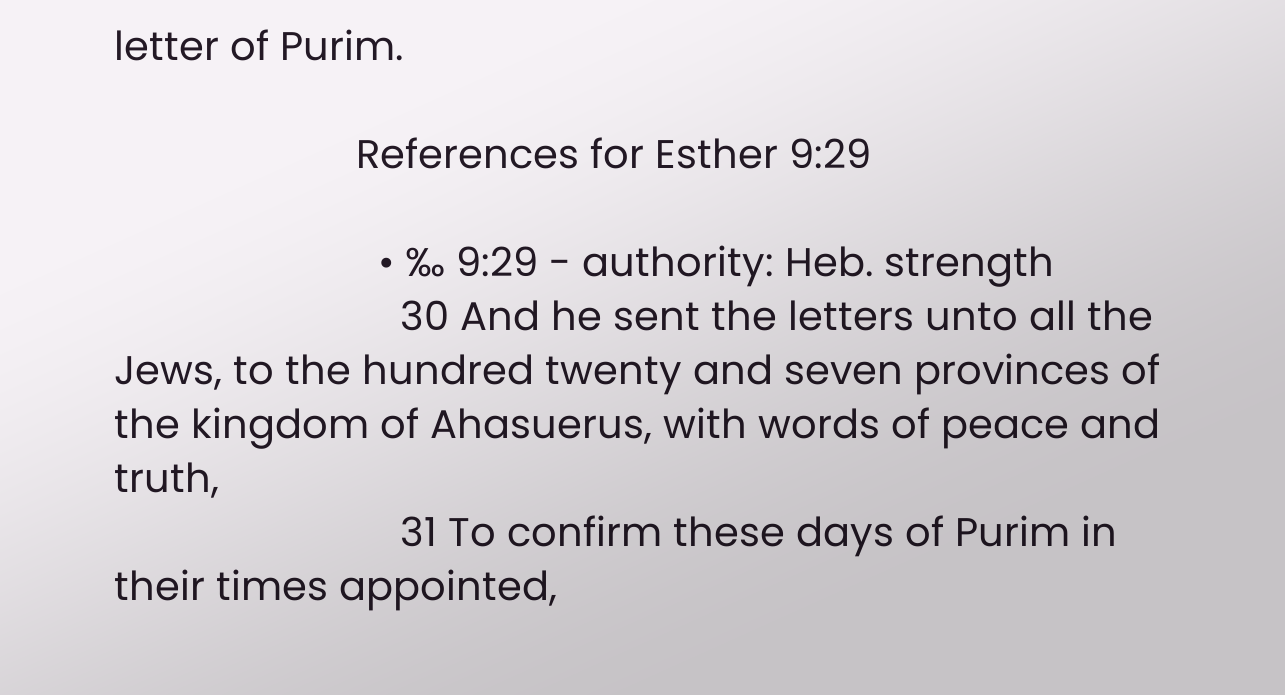letter of Purim.

                      References for Esther 9:29

                        • ‰ 9:29 - authority: Heb. strength
                          30 And he sent the letters unto all the Jews, to the hundred twenty and seven provinces of the kingdom of Ahasuerus, with words of peace and truth,
                          31 To confirm these days of Purim in their times appointed,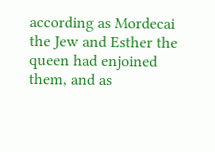according as Mordecai the Jew and Esther the queen had enjoined them, and as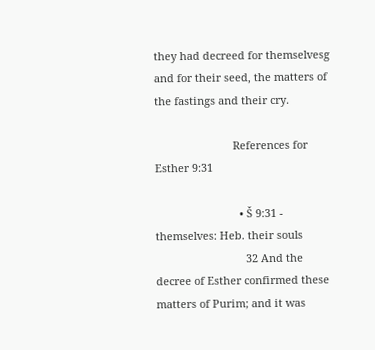they had decreed for themselvesg and for their seed, the matters of the fastings and their cry.

                          References for Esther 9:31

                            • Š 9:31 - themselves: Heb. their souls
                              32 And the decree of Esther confirmed these matters of Purim; and it was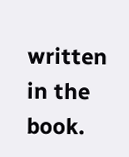written in the book.